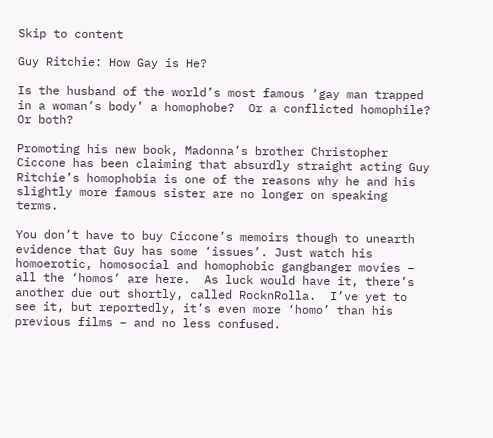Skip to content

Guy Ritchie: How Gay is He?

Is the husband of the world’s most famous ‘gay man trapped in a woman’s body’ a homophobe?  Or a conflicted homophile? Or both?

Promoting his new book, Madonna’s brother Christopher Ciccone has been claiming that absurdly straight acting Guy Ritchie’s homophobia is one of the reasons why he and his slightly more famous sister are no longer on speaking terms.

You don’t have to buy Ciccone’s memoirs though to unearth evidence that Guy has some ‘issues’. Just watch his homoerotic, homosocial and homophobic gangbanger movies – all the ‘homos’ are here.  As luck would have it, there’s another due out shortly, called RocknRolla.  I’ve yet to see it, but reportedly, it’s even more ‘homo’ than his previous films – and no less confused.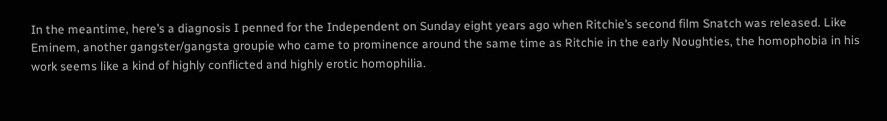In the meantime, here’s a diagnosis I penned for the Independent on Sunday eight years ago when Ritchie’s second film Snatch was released. Like Eminem, another gangster/gangsta groupie who came to prominence around the same time as Ritchie in the early Noughties, the homophobia in his work seems like a kind of highly conflicted and highly erotic homophilia.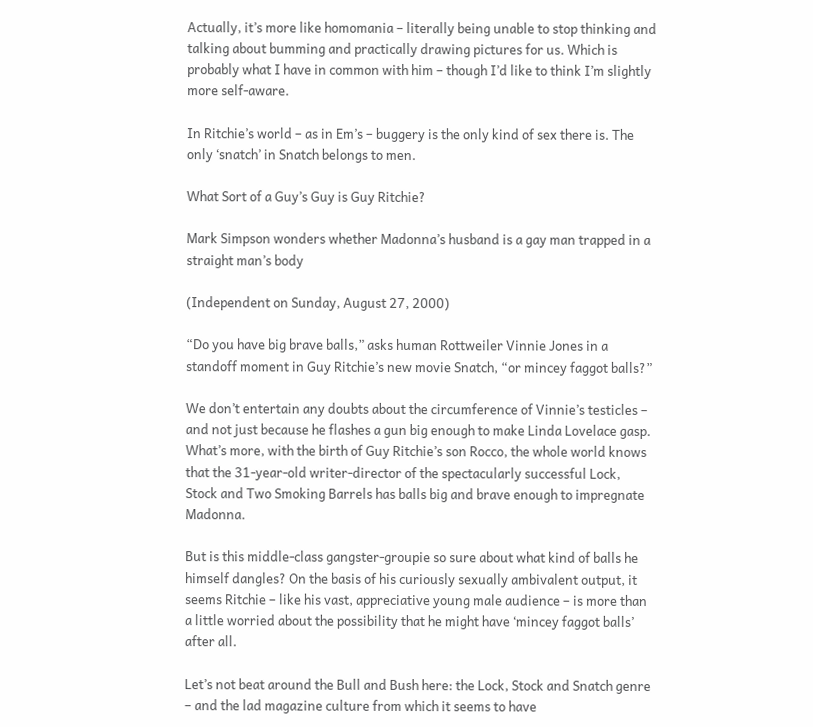Actually, it’s more like homomania – literally being unable to stop thinking and talking about bumming and practically drawing pictures for us. Which is probably what I have in common with him – though I’d like to think I’m slightly more self-aware.

In Ritchie’s world – as in Em’s – buggery is the only kind of sex there is. The only ‘snatch’ in Snatch belongs to men.

What Sort of a Guy’s Guy is Guy Ritchie?

Mark Simpson wonders whether Madonna’s husband is a gay man trapped in a straight man’s body

(Independent on Sunday, August 27, 2000)

“Do you have big brave balls,” asks human Rottweiler Vinnie Jones in a standoff moment in Guy Ritchie’s new movie Snatch, “or mincey faggot balls?”

We don’t entertain any doubts about the circumference of Vinnie’s testicles – and not just because he flashes a gun big enough to make Linda Lovelace gasp. What’s more, with the birth of Guy Ritchie’s son Rocco, the whole world knows that the 31-year-old writer-director of the spectacularly successful Lock, Stock and Two Smoking Barrels has balls big and brave enough to impregnate Madonna.

But is this middle-class gangster-groupie so sure about what kind of balls he himself dangles? On the basis of his curiously sexually ambivalent output, it seems Ritchie – like his vast, appreciative young male audience – is more than a little worried about the possibility that he might have ‘mincey faggot balls’ after all.

Let’s not beat around the Bull and Bush here: the Lock, Stock and Snatch genre – and the lad magazine culture from which it seems to have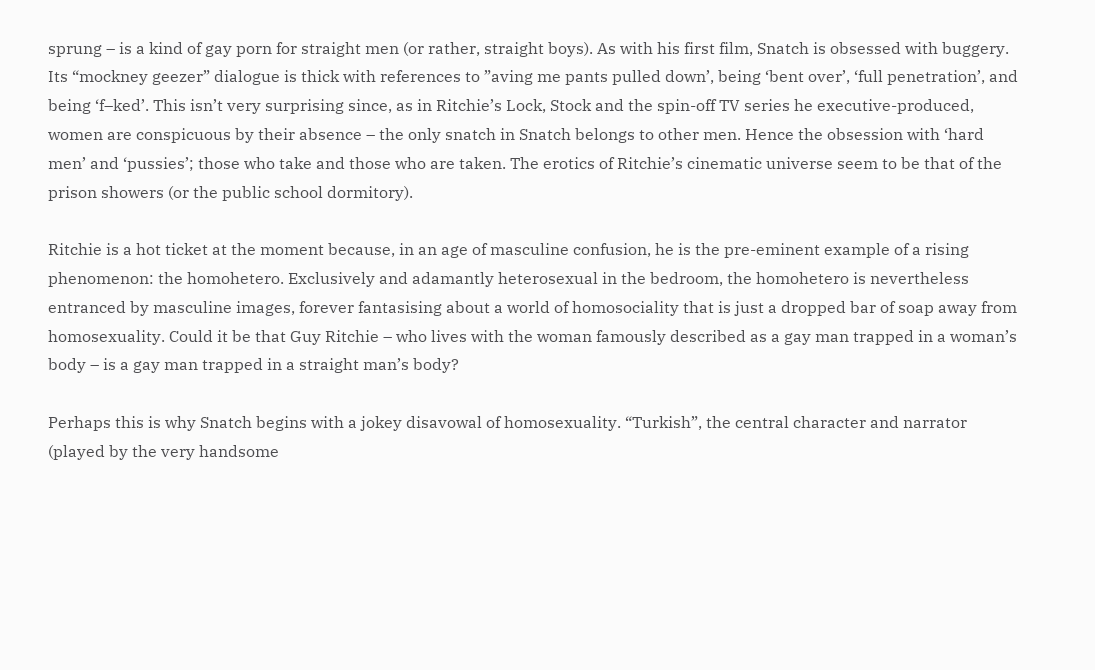sprung – is a kind of gay porn for straight men (or rather, straight boys). As with his first film, Snatch is obsessed with buggery. Its “mockney geezer” dialogue is thick with references to ”aving me pants pulled down’, being ‘bent over’, ‘full penetration’, and being ‘f–ked’. This isn’t very surprising since, as in Ritchie’s Lock, Stock and the spin-off TV series he executive-produced, women are conspicuous by their absence – the only snatch in Snatch belongs to other men. Hence the obsession with ‘hard men’ and ‘pussies’; those who take and those who are taken. The erotics of Ritchie’s cinematic universe seem to be that of the prison showers (or the public school dormitory).

Ritchie is a hot ticket at the moment because, in an age of masculine confusion, he is the pre-eminent example of a rising phenomenon: the homohetero. Exclusively and adamantly heterosexual in the bedroom, the homohetero is nevertheless entranced by masculine images, forever fantasising about a world of homosociality that is just a dropped bar of soap away from homosexuality. Could it be that Guy Ritchie – who lives with the woman famously described as a gay man trapped in a woman’s body – is a gay man trapped in a straight man’s body?

Perhaps this is why Snatch begins with a jokey disavowal of homosexuality. “Turkish”, the central character and narrator (played by the very handsome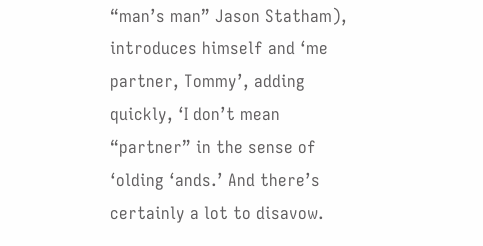“man’s man” Jason Statham), introduces himself and ‘me partner, Tommy’, adding quickly, ‘I don’t mean “partner” in the sense of ‘olding ‘ands.’ And there’s certainly a lot to disavow.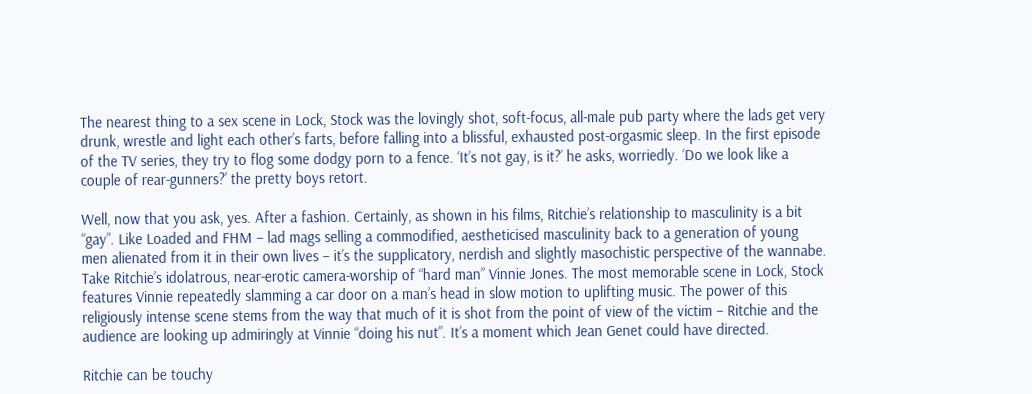The nearest thing to a sex scene in Lock, Stock was the lovingly shot, soft-focus, all-male pub party where the lads get very drunk, wrestle and light each other’s farts, before falling into a blissful, exhausted post-orgasmic sleep. In the first episode of the TV series, they try to flog some dodgy porn to a fence. ‘It’s not gay, is it?’ he asks, worriedly. ‘Do we look like a couple of rear-gunners?’ the pretty boys retort.

Well, now that you ask, yes. After a fashion. Certainly, as shown in his films, Ritchie’s relationship to masculinity is a bit “gay”. Like Loaded and FHM – lad mags selling a commodified, aestheticised masculinity back to a generation of young men alienated from it in their own lives – it’s the supplicatory, nerdish and slightly masochistic perspective of the wannabe. Take Ritchie’s idolatrous, near-erotic camera-worship of “hard man” Vinnie Jones. The most memorable scene in Lock, Stock features Vinnie repeatedly slamming a car door on a man’s head in slow motion to uplifting music. The power of this religiously intense scene stems from the way that much of it is shot from the point of view of the victim – Ritchie and the audience are looking up admiringly at Vinnie “doing his nut”. It’s a moment which Jean Genet could have directed.

Ritchie can be touchy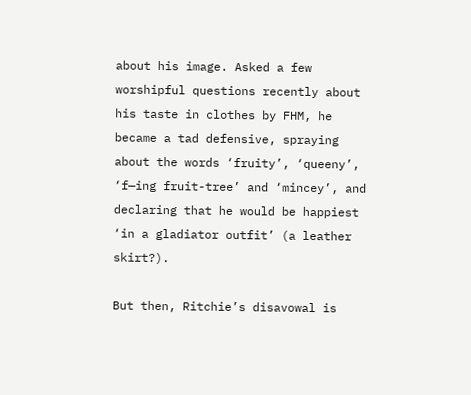about his image. Asked a few worshipful questions recently about his taste in clothes by FHM, he became a tad defensive, spraying about the words ‘fruity’, ‘queeny’, ‘f—ing fruit-tree’ and ‘mincey’, and declaring that he would be happiest ‘in a gladiator outfit’ (a leather skirt?).

But then, Ritchie’s disavowal is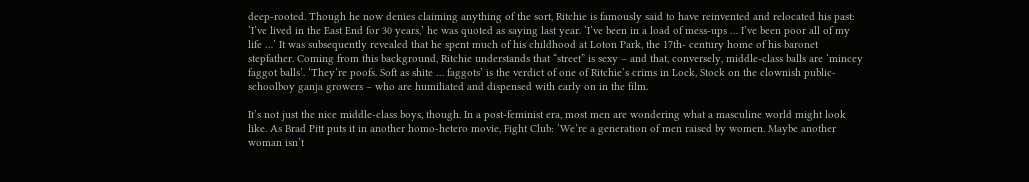deep-rooted. Though he now denies claiming anything of the sort, Ritchie is famously said to have reinvented and relocated his past: ‘I’ve lived in the East End for 30 years,’ he was quoted as saying last year. ‘I’ve been in a load of mess-ups … I’ve been poor all of my life …’ It was subsequently revealed that he spent much of his childhood at Loton Park, the 17th- century home of his baronet stepfather. Coming from this background, Ritchie understands that “street” is sexy – and that, conversely, middle-class balls are ‘mincey faggot balls’. ‘They’re poofs. Soft as shite … faggots’ is the verdict of one of Ritchie’s crims in Lock, Stock on the clownish public-schoolboy ganja growers – who are humiliated and dispensed with early on in the film.

It’s not just the nice middle-class boys, though. In a post-feminist era, most men are wondering what a masculine world might look like. As Brad Pitt puts it in another homo-hetero movie, Fight Club: ‘We’re a generation of men raised by women. Maybe another woman isn’t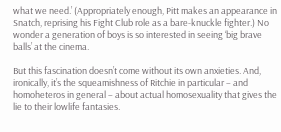what we need.’ (Appropriately enough, Pitt makes an appearance in Snatch, reprising his Fight Club role as a bare-knuckle fighter.) No wonder a generation of boys is so interested in seeing ‘big brave balls’ at the cinema.

But this fascination doesn’t come without its own anxieties. And, ironically, it’s the squeamishness of Ritchie in particular – and homoheteros in general – about actual homosexuality that gives the lie to their lowlife fantasies.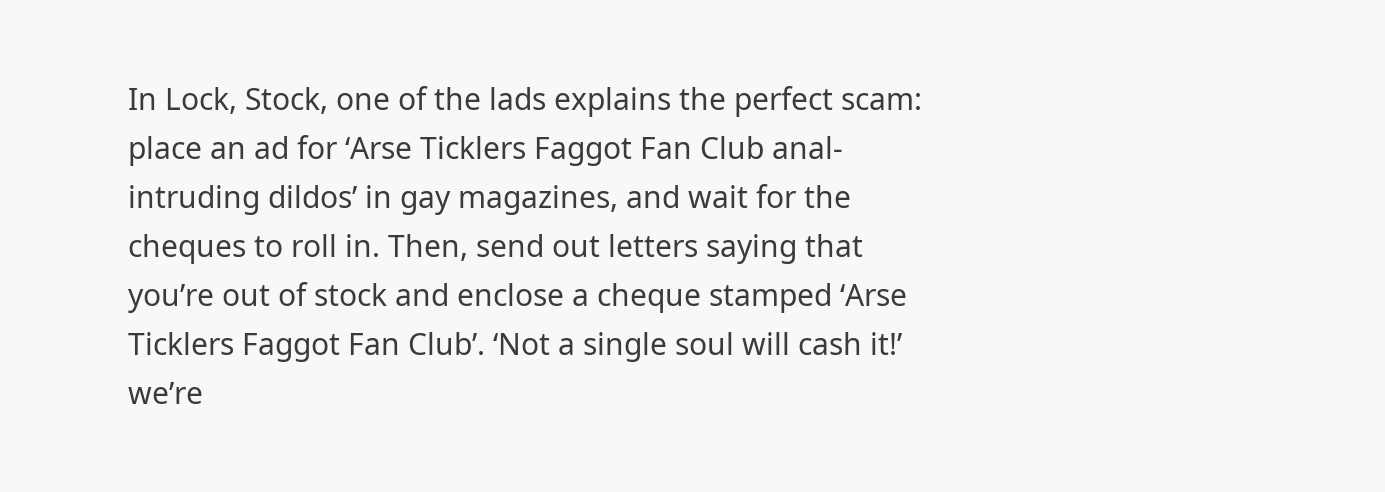In Lock, Stock, one of the lads explains the perfect scam: place an ad for ‘Arse Ticklers Faggot Fan Club anal-intruding dildos’ in gay magazines, and wait for the cheques to roll in. Then, send out letters saying that you’re out of stock and enclose a cheque stamped ‘Arse Ticklers Faggot Fan Club’. ‘Not a single soul will cash it!’ we’re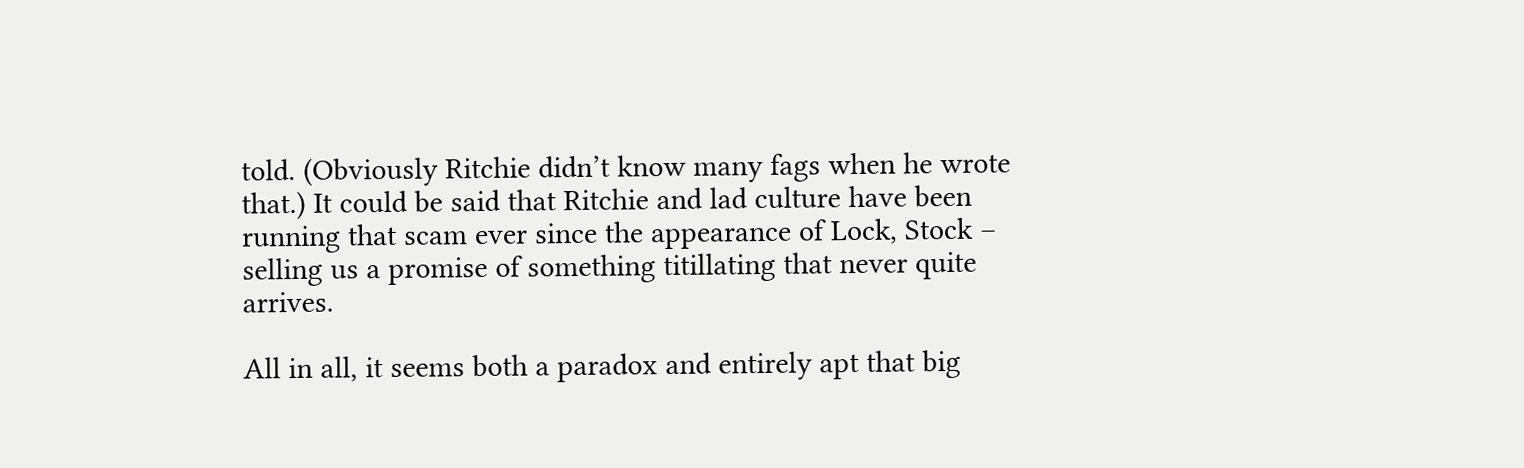told. (Obviously Ritchie didn’t know many fags when he wrote that.) It could be said that Ritchie and lad culture have been running that scam ever since the appearance of Lock, Stock – selling us a promise of something titillating that never quite arrives.

All in all, it seems both a paradox and entirely apt that big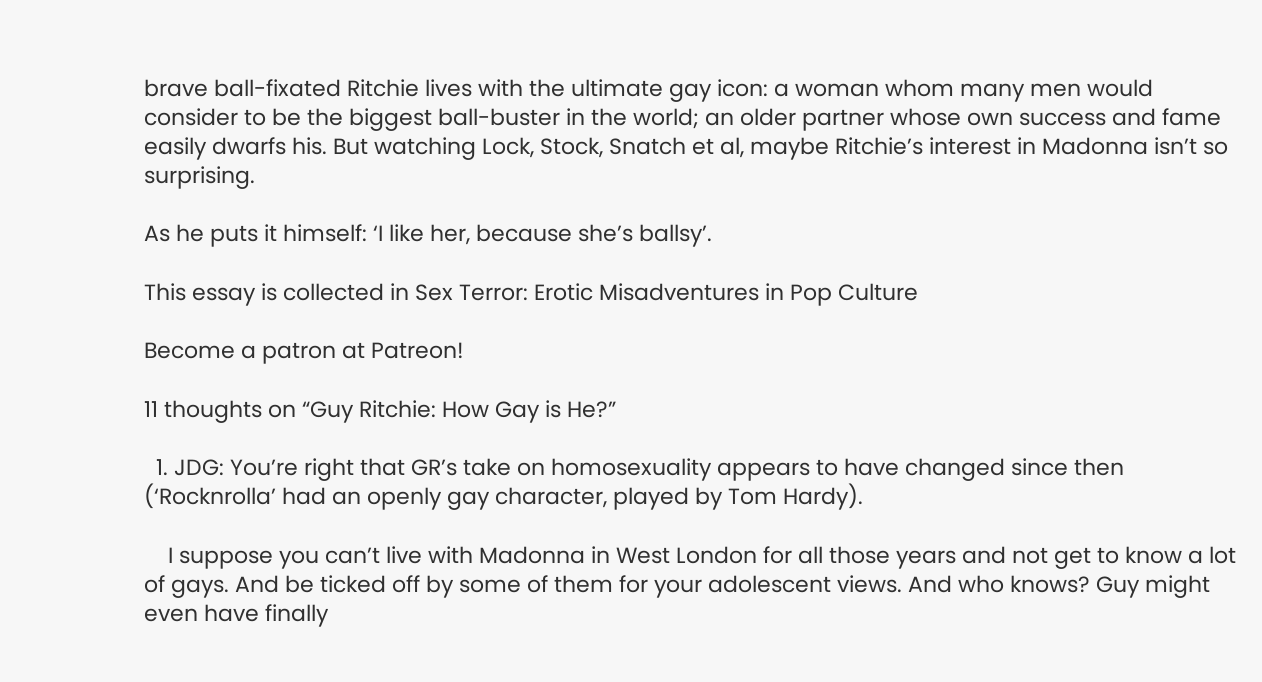brave ball-fixated Ritchie lives with the ultimate gay icon: a woman whom many men would consider to be the biggest ball-buster in the world; an older partner whose own success and fame easily dwarfs his. But watching Lock, Stock, Snatch et al, maybe Ritchie’s interest in Madonna isn’t so surprising.

As he puts it himself: ‘I like her, because she’s ballsy’.

This essay is collected in Sex Terror: Erotic Misadventures in Pop Culture

Become a patron at Patreon!

11 thoughts on “Guy Ritchie: How Gay is He?”

  1. JDG: You’re right that GR’s take on homosexuality appears to have changed since then (‘Rocknrolla’ had an openly gay character, played by Tom Hardy).

    I suppose you can’t live with Madonna in West London for all those years and not get to know a lot of gays. And be ticked off by some of them for your adolescent views. And who knows? Guy might even have finally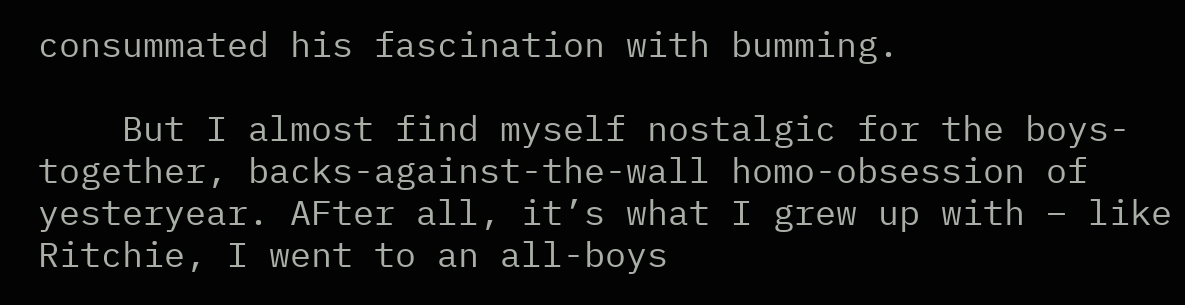consummated his fascination with bumming.

    But I almost find myself nostalgic for the boys-together, backs-against-the-wall homo-obsession of yesteryear. AFter all, it’s what I grew up with – like Ritchie, I went to an all-boys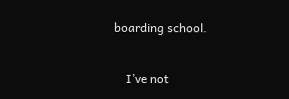boarding school.

    I’ve not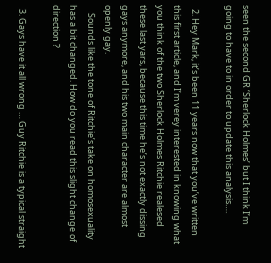seen the second GR ‘Sherlock Holmes’ but I think I’m going to have to in order to update this analysis….

  2. Hey Mark, it’s been 11 years now that you’ve written this first article, and I’m verey interested in knowing what you think of the two Sherlock Holmes Ritchie realesed these last yars, because this time he’s not exactly dissing gays anymore, and his two main character are almost openly gay.
    Sounds like the tone of Ritchie’s take on homosexuality has a bit changed. How do you read this slight change of direction ?

  3. Gays have it all wrong … Guy Ritchie is a typical straight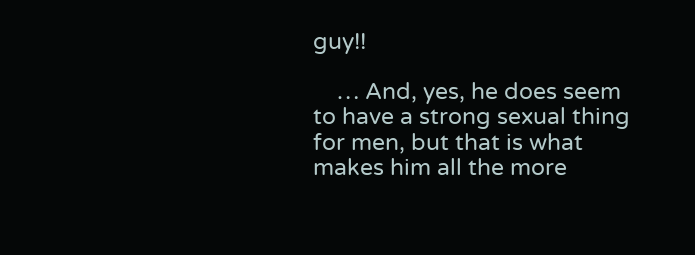guy!!

    … And, yes, he does seem to have a strong sexual thing for men, but that is what makes him all the more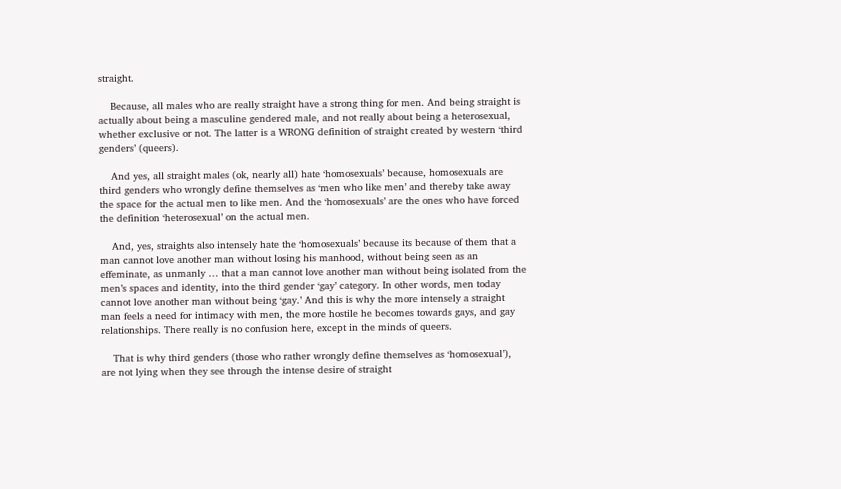straight.

    Because, all males who are really straight have a strong thing for men. And being straight is actually about being a masculine gendered male, and not really about being a heterosexual, whether exclusive or not. The latter is a WRONG definition of straight created by western ‘third genders’ (queers).

    And yes, all straight males (ok, nearly all) hate ‘homosexuals’ because, homosexuals are third genders who wrongly define themselves as ‘men who like men’ and thereby take away the space for the actual men to like men. And the ‘homosexuals’ are the ones who have forced the definition ‘heterosexual’ on the actual men.

    And, yes, straights also intensely hate the ‘homosexuals’ because its because of them that a man cannot love another man without losing his manhood, without being seen as an effeminate, as unmanly … that a man cannot love another man without being isolated from the men’s spaces and identity, into the third gender ‘gay’ category. In other words, men today cannot love another man without being ‘gay.’ And this is why the more intensely a straight man feels a need for intimacy with men, the more hostile he becomes towards gays, and gay relationships. There really is no confusion here, except in the minds of queers.

    That is why third genders (those who rather wrongly define themselves as ‘homosexual’), are not lying when they see through the intense desire of straight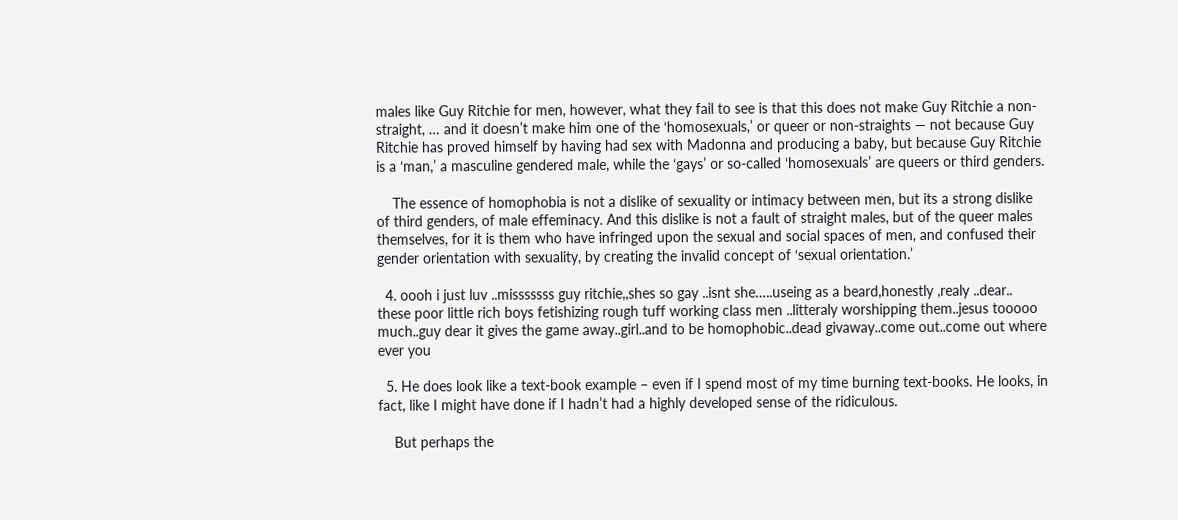males like Guy Ritchie for men, however, what they fail to see is that this does not make Guy Ritchie a non-straight, … and it doesn’t make him one of the ‘homosexuals,’ or queer or non-straights — not because Guy Ritchie has proved himself by having had sex with Madonna and producing a baby, but because Guy Ritchie is a ‘man,’ a masculine gendered male, while the ‘gays’ or so-called ‘homosexuals’ are queers or third genders.

    The essence of homophobia is not a dislike of sexuality or intimacy between men, but its a strong dislike of third genders, of male effeminacy. And this dislike is not a fault of straight males, but of the queer males themselves, for it is them who have infringed upon the sexual and social spaces of men, and confused their gender orientation with sexuality, by creating the invalid concept of ‘sexual orientation.’

  4. oooh i just luv ..misssssss guy ritchie,,shes so gay ..isnt she…..useing as a beard,honestly ,realy ..dear.. these poor little rich boys fetishizing rough tuff working class men ..litteraly worshipping them..jesus tooooo much..guy dear it gives the game away..girl..and to be homophobic..dead givaway..come out..come out where ever you

  5. He does look like a text-book example – even if I spend most of my time burning text-books. He looks, in fact, like I might have done if I hadn’t had a highly developed sense of the ridiculous.

    But perhaps the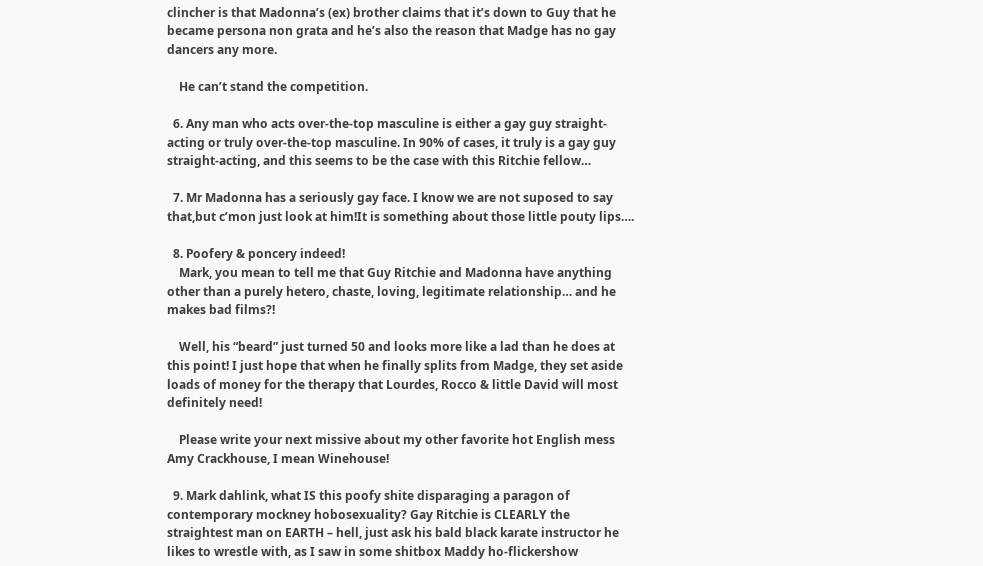clincher is that Madonna’s (ex) brother claims that it’s down to Guy that he became persona non grata and he’s also the reason that Madge has no gay dancers any more.

    He can’t stand the competition.

  6. Any man who acts over-the-top masculine is either a gay guy straight-acting or truly over-the-top masculine. In 90% of cases, it truly is a gay guy straight-acting, and this seems to be the case with this Ritchie fellow…

  7. Mr Madonna has a seriously gay face. I know we are not suposed to say that,but c’mon just look at him!It is something about those little pouty lips….

  8. Poofery & poncery indeed!
    Mark, you mean to tell me that Guy Ritchie and Madonna have anything other than a purely hetero, chaste, loving, legitimate relationship… and he makes bad films?!

    Well, his “beard” just turned 50 and looks more like a lad than he does at this point! I just hope that when he finally splits from Madge, they set aside loads of money for the therapy that Lourdes, Rocco & little David will most definitely need!

    Please write your next missive about my other favorite hot English mess Amy Crackhouse, I mean Winehouse!

  9. Mark dahlink, what IS this poofy shite disparaging a paragon of contemporary mockney hobosexuality? Gay Ritchie is CLEARLY the straightest man on EARTH – hell, just ask his bald black karate instructor he likes to wrestle with, as I saw in some shitbox Maddy ho-flickershow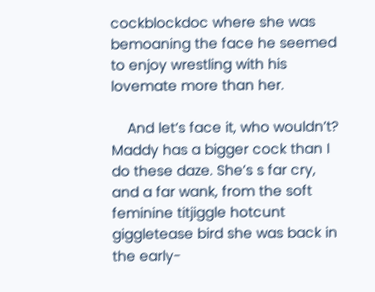cockblockdoc where she was bemoaning the face he seemed to enjoy wrestling with his lovemate more than her.

    And let’s face it, who wouldn’t? Maddy has a bigger cock than I do these daze. She’s s far cry, and a far wank, from the soft feminine titjiggle hotcunt giggletease bird she was back in the early-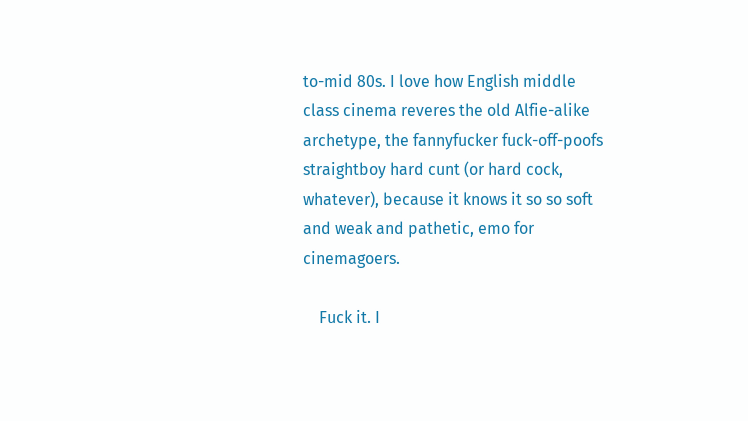to-mid 80s. I love how English middle class cinema reveres the old Alfie-alike archetype, the fannyfucker fuck-off-poofs straightboy hard cunt (or hard cock, whatever), because it knows it so so soft and weak and pathetic, emo for cinemagoers.

    Fuck it. I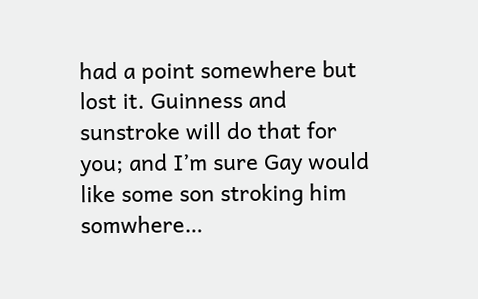had a point somewhere but lost it. Guinness and sunstroke will do that for you; and I’m sure Gay would like some son stroking him somwhere…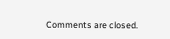Comments are closed.